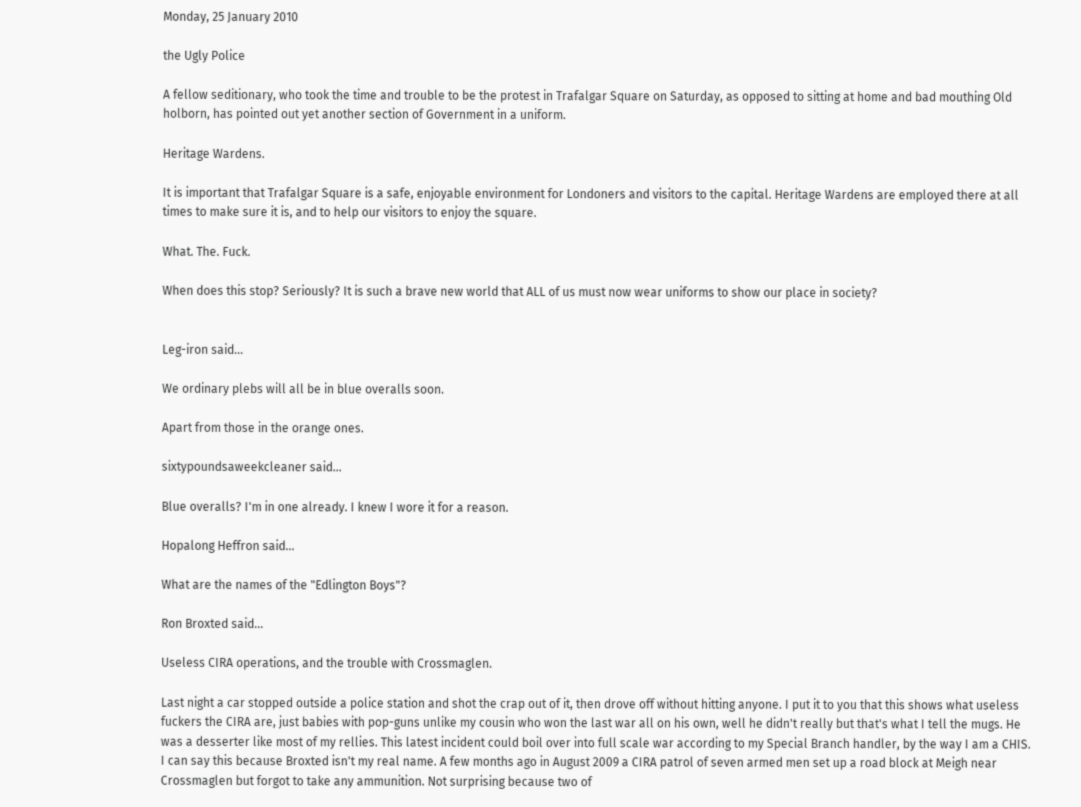Monday, 25 January 2010

the Ugly Police

A fellow seditionary, who took the time and trouble to be the protest in Trafalgar Square on Saturday, as opposed to sitting at home and bad mouthing Old holborn, has pointed out yet another section of Government in a uniform.

Heritage Wardens.

It is important that Trafalgar Square is a safe, enjoyable environment for Londoners and visitors to the capital. Heritage Wardens are employed there at all times to make sure it is, and to help our visitors to enjoy the square.

What. The. Fuck.

When does this stop? Seriously? It is such a brave new world that ALL of us must now wear uniforms to show our place in society?


Leg-iron said...

We ordinary plebs will all be in blue overalls soon.

Apart from those in the orange ones.

sixtypoundsaweekcleaner said...

Blue overalls? I'm in one already. I knew I wore it for a reason.

Hopalong Heffron said...

What are the names of the "Edlington Boys"?

Ron Broxted said...

Useless CIRA operations, and the trouble with Crossmaglen.

Last night a car stopped outside a police station and shot the crap out of it, then drove off without hitting anyone. I put it to you that this shows what useless fuckers the CIRA are, just babies with pop-guns unlike my cousin who won the last war all on his own, well he didn't really but that's what I tell the mugs. He was a desserter like most of my rellies. This latest incident could boil over into full scale war according to my Special Branch handler, by the way I am a CHIS. I can say this because Broxted isn't my real name. A few months ago in August 2009 a CIRA patrol of seven armed men set up a road block at Meigh near Crossmaglen but forgot to take any ammunition. Not surprising because two of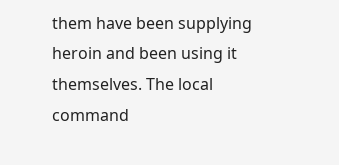them have been supplying heroin and been using it themselves. The local command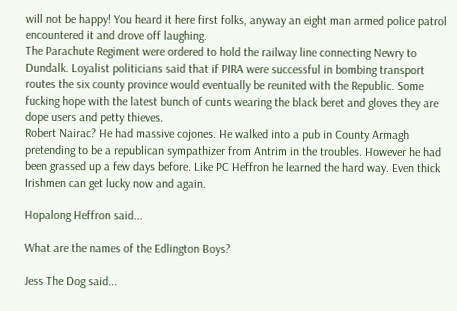will not be happy! You heard it here first folks, anyway an eight man armed police patrol encountered it and drove off laughing.
The Parachute Regiment were ordered to hold the railway line connecting Newry to Dundalk. Loyalist politicians said that if PIRA were successful in bombing transport routes the six county province would eventually be reunited with the Republic. Some fucking hope with the latest bunch of cunts wearing the black beret and gloves they are dope users and petty thieves.
Robert Nairac? He had massive cojones. He walked into a pub in County Armagh pretending to be a republican sympathizer from Antrim in the troubles. However he had been grassed up a few days before. Like PC Heffron he learned the hard way. Even thick Irishmen can get lucky now and again.

Hopalong Heffron said...

What are the names of the Edlington Boys?

Jess The Dog said...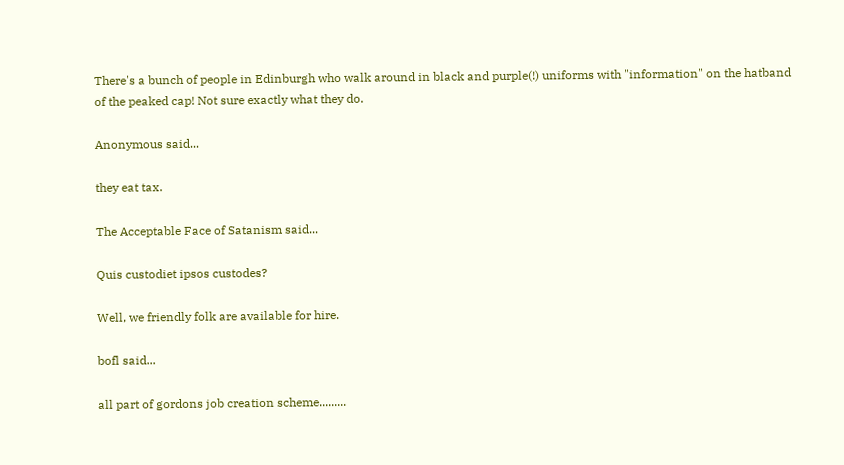There's a bunch of people in Edinburgh who walk around in black and purple(!) uniforms with "information" on the hatband of the peaked cap! Not sure exactly what they do.

Anonymous said...

they eat tax.

The Acceptable Face of Satanism said...

Quis custodiet ipsos custodes?

Well, we friendly folk are available for hire.

bofl said...

all part of gordons job creation scheme.........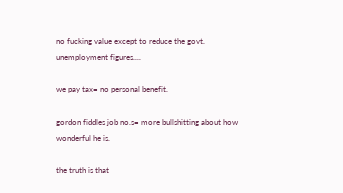no fucking value except to reduce the govt. unemployment figures....

we pay tax= no personal benefit.

gordon fiddles job no.s= more bullshitting about how wonderful he is.

the truth is that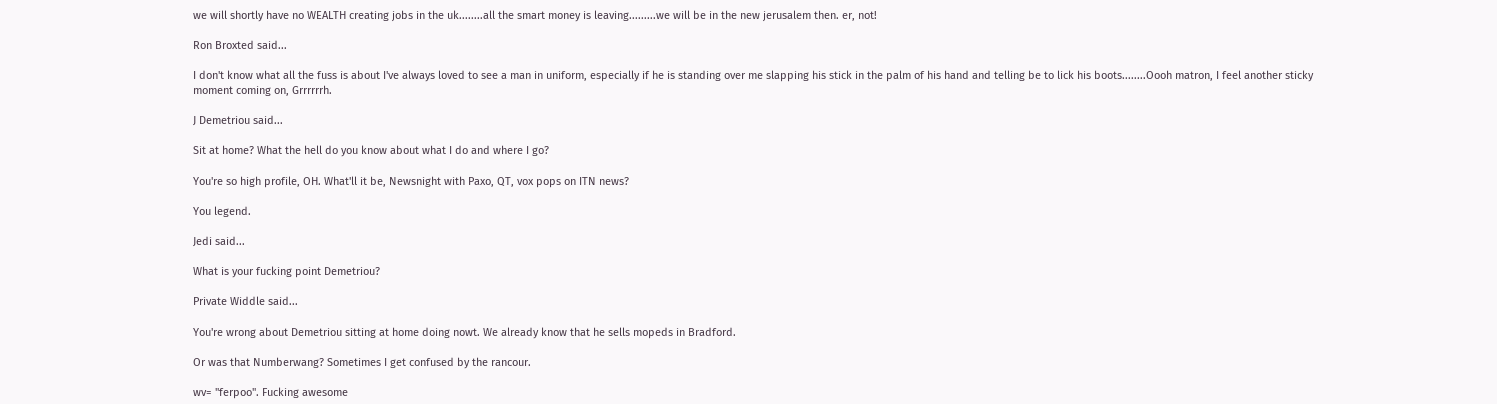we will shortly have no WEALTH creating jobs in the uk........all the smart money is leaving.........we will be in the new jerusalem then. er, not!

Ron Broxted said...

I don't know what all the fuss is about I've always loved to see a man in uniform, especially if he is standing over me slapping his stick in the palm of his hand and telling be to lick his boots........Oooh matron, I feel another sticky moment coming on, Grrrrrrh.

J Demetriou said...

Sit at home? What the hell do you know about what I do and where I go?

You're so high profile, OH. What'll it be, Newsnight with Paxo, QT, vox pops on ITN news?

You legend.

Jedi said...

What is your fucking point Demetriou?

Private Widdle said...

You're wrong about Demetriou sitting at home doing nowt. We already know that he sells mopeds in Bradford.

Or was that Numberwang? Sometimes I get confused by the rancour.

wv= "ferpoo". Fucking awesome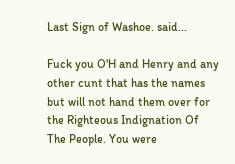Last Sign of Washoe. said...

Fuck you O'H and Henry and any other cunt that has the names but will not hand them over for the Righteous Indignation Of The People. You were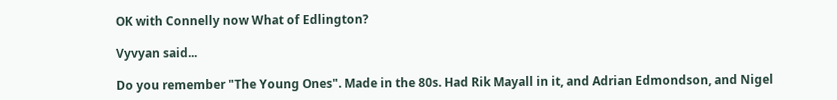OK with Connelly now What of Edlington?

Vyvyan said...

Do you remember "The Young Ones". Made in the 80s. Had Rik Mayall in it, and Adrian Edmondson, and Nigel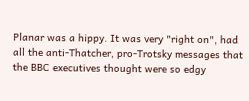Planar was a hippy. It was very "right on", had all the anti-Thatcher, pro-Trotsky messages that the BBC executives thought were so edgy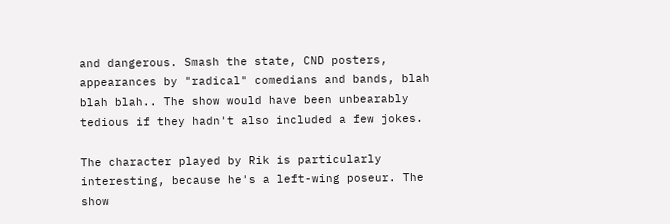and dangerous. Smash the state, CND posters, appearances by "radical" comedians and bands, blah blah blah.. The show would have been unbearably tedious if they hadn't also included a few jokes.

The character played by Rik is particularly interesting, because he's a left-wing poseur. The show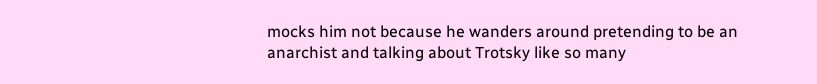mocks him not because he wanders around pretending to be an anarchist and talking about Trotsky like so many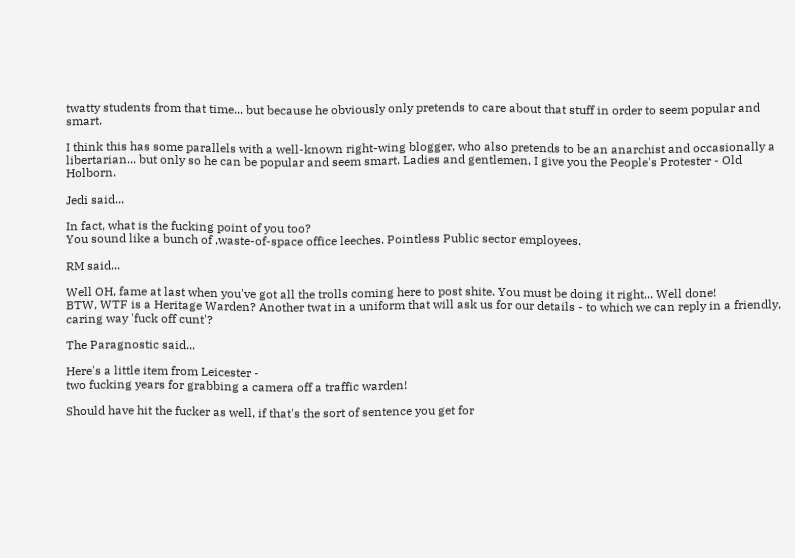twatty students from that time... but because he obviously only pretends to care about that stuff in order to seem popular and smart.

I think this has some parallels with a well-known right-wing blogger, who also pretends to be an anarchist and occasionally a libertarian... but only so he can be popular and seem smart. Ladies and gentlemen, I give you the People's Protester - Old Holborn.

Jedi said...

In fact, what is the fucking point of you too?
You sound like a bunch of ,waste-of-space office leeches. Pointless Public sector employees.

RM said...

Well OH, fame at last when you've got all the trolls coming here to post shite. You must be doing it right... Well done!
BTW, WTF is a Heritage Warden? Another twat in a uniform that will ask us for our details - to which we can reply in a friendly, caring way 'fuck off cunt'?

The Paragnostic said...

Here's a little item from Leicester -
two fucking years for grabbing a camera off a traffic warden!

Should have hit the fucker as well, if that's the sort of sentence you get for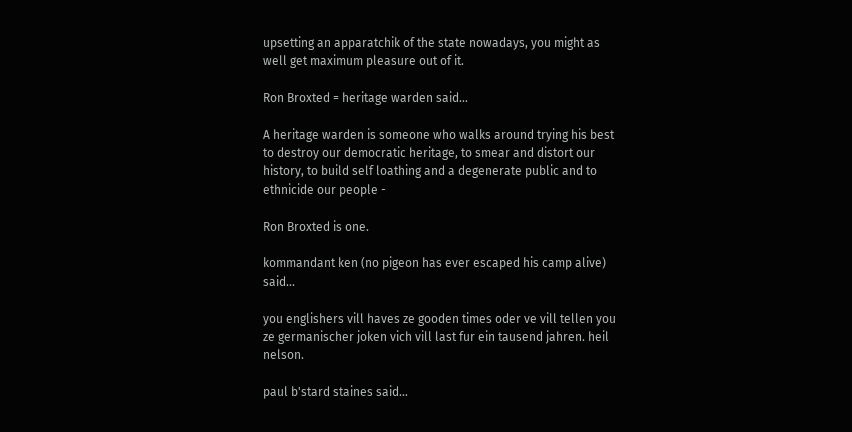upsetting an apparatchik of the state nowadays, you might as well get maximum pleasure out of it.

Ron Broxted = heritage warden said...

A heritage warden is someone who walks around trying his best to destroy our democratic heritage, to smear and distort our history, to build self loathing and a degenerate public and to ethnicide our people -

Ron Broxted is one.

kommandant ken (no pigeon has ever escaped his camp alive) said...

you englishers vill haves ze gooden times oder ve vill tellen you ze germanischer joken vich vill last fur ein tausend jahren. heil nelson.

paul b'stard staines said...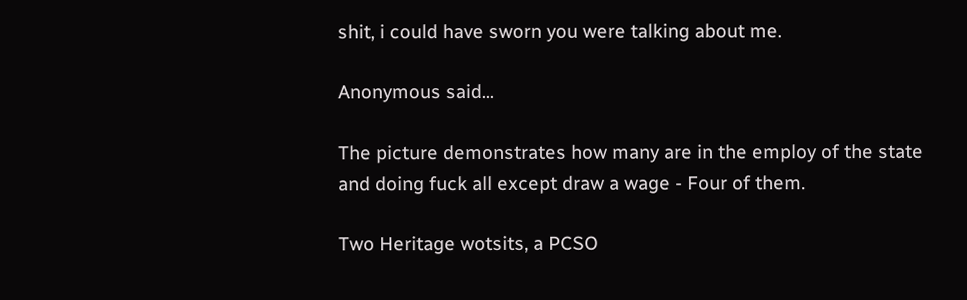shit, i could have sworn you were talking about me.

Anonymous said...

The picture demonstrates how many are in the employ of the state and doing fuck all except draw a wage - Four of them.

Two Heritage wotsits, a PCSO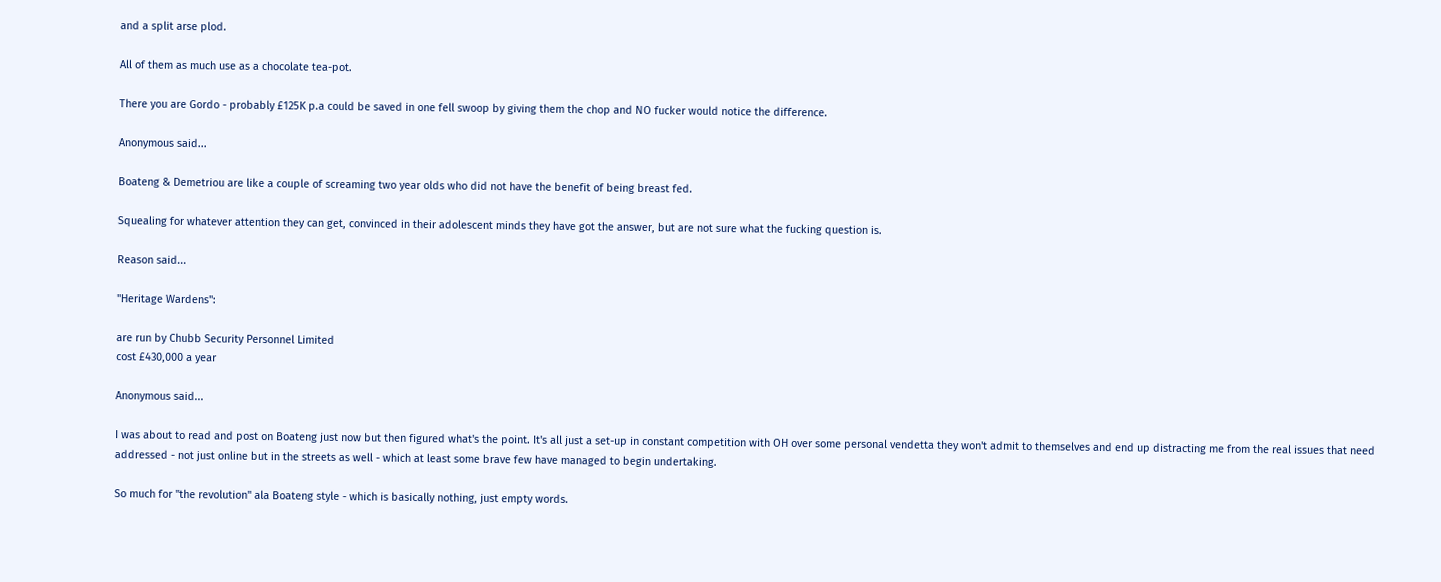and a split arse plod.

All of them as much use as a chocolate tea-pot.

There you are Gordo - probably £125K p.a could be saved in one fell swoop by giving them the chop and NO fucker would notice the difference.

Anonymous said...

Boateng & Demetriou are like a couple of screaming two year olds who did not have the benefit of being breast fed.

Squealing for whatever attention they can get, convinced in their adolescent minds they have got the answer, but are not sure what the fucking question is.

Reason said...

"Heritage Wardens":

are run by Chubb Security Personnel Limited
cost £430,000 a year

Anonymous said...

I was about to read and post on Boateng just now but then figured what's the point. It's all just a set-up in constant competition with OH over some personal vendetta they won't admit to themselves and end up distracting me from the real issues that need addressed - not just online but in the streets as well - which at least some brave few have managed to begin undertaking.

So much for "the revolution" ala Boateng style - which is basically nothing, just empty words.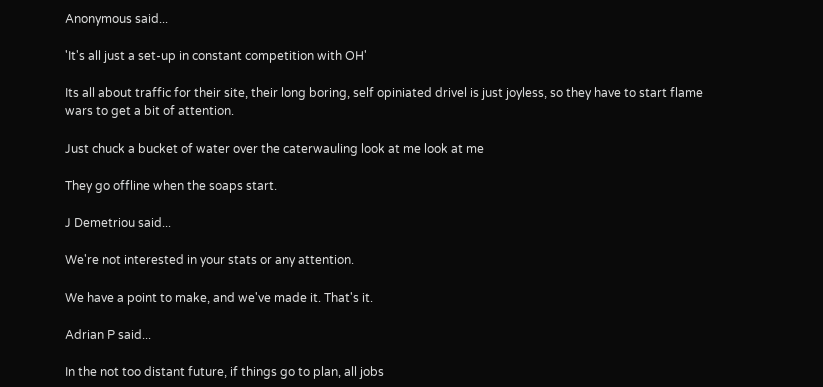Anonymous said...

'It's all just a set-up in constant competition with OH'

Its all about traffic for their site, their long boring, self opiniated drivel is just joyless, so they have to start flame wars to get a bit of attention.

Just chuck a bucket of water over the caterwauling look at me look at me

They go offline when the soaps start.

J Demetriou said...

We're not interested in your stats or any attention.

We have a point to make, and we've made it. That's it.

Adrian P said...

In the not too distant future, if things go to plan, all jobs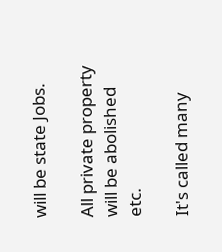will be state Jobs.

All private property will be abolished etc.

It's called many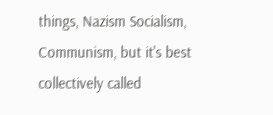things, Nazism Socialism, Communism, but it's best collectively called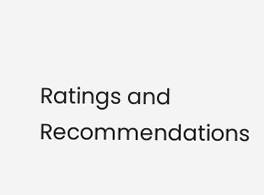Ratings and Recommendations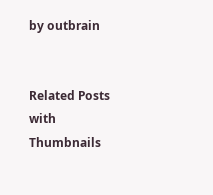by outbrain


Related Posts with Thumbnails